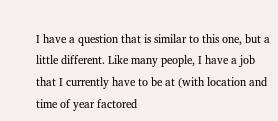I have a question that is similar to this one, but a little different. Like many people, I have a job that I currently have to be at (with location and time of year factored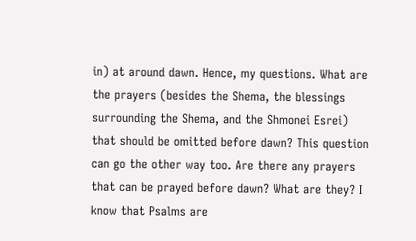in) at around dawn. Hence, my questions. What are the prayers (besides the Shema, the blessings surrounding the Shema, and the Shmonei Esrei) that should be omitted before dawn? This question can go the other way too. Are there any prayers that can be prayed before dawn? What are they? I know that Psalms are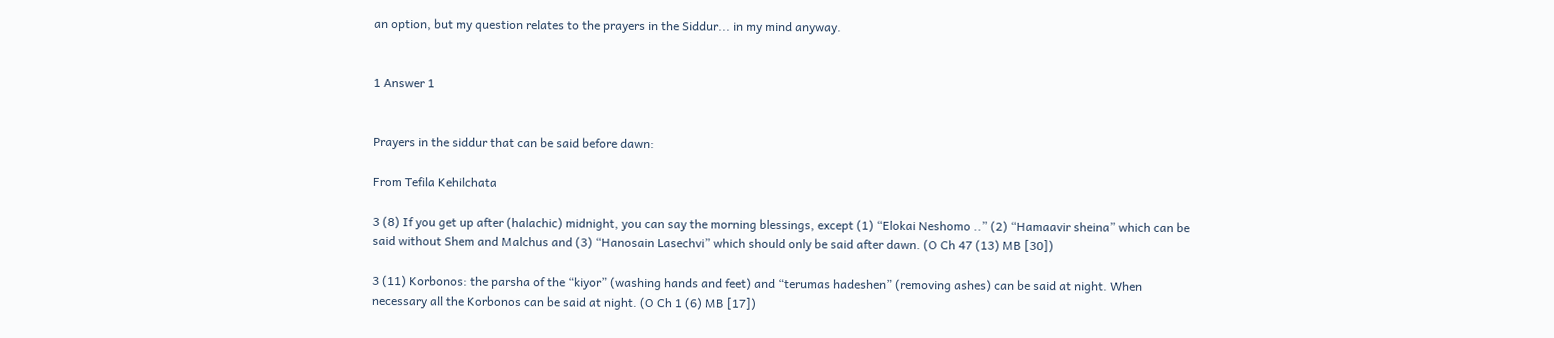an option, but my question relates to the prayers in the Siddur... in my mind anyway.


1 Answer 1


Prayers in the siddur that can be said before dawn:

From Tefila Kehilchata

3 (8) If you get up after (halachic) midnight, you can say the morning blessings, except (1) “Elokai Neshomo ..” (2) “Hamaavir sheina” which can be said without Shem and Malchus and (3) “Hanosain Lasechvi” which should only be said after dawn. (O Ch 47 (13) MB [30])

3 (11) Korbonos: the parsha of the “kiyor” (washing hands and feet) and “terumas hadeshen” (removing ashes) can be said at night. When necessary all the Korbonos can be said at night. (O Ch 1 (6) MB [17])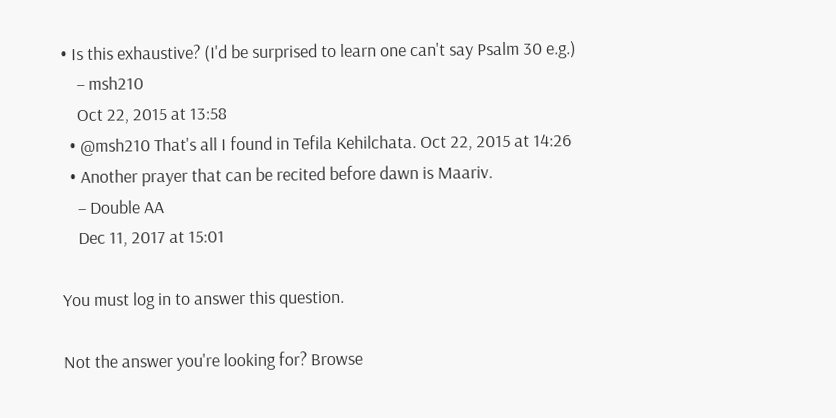• Is this exhaustive? (I'd be surprised to learn one can't say Psalm 30 e.g.)
    – msh210
    Oct 22, 2015 at 13:58
  • @msh210 That's all I found in Tefila Kehilchata. Oct 22, 2015 at 14:26
  • Another prayer that can be recited before dawn is Maariv.
    – Double AA
    Dec 11, 2017 at 15:01

You must log in to answer this question.

Not the answer you're looking for? Browse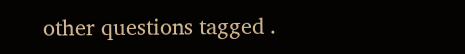other questions tagged .